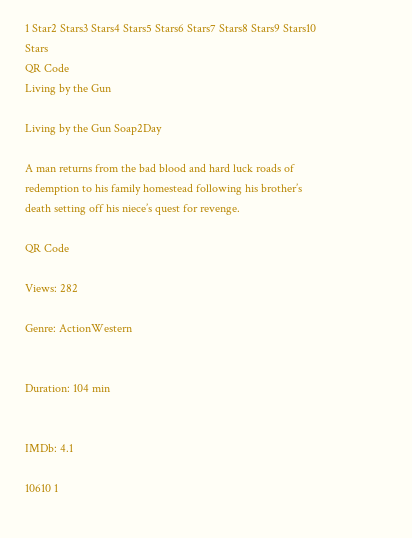1 Star2 Stars3 Stars4 Stars5 Stars6 Stars7 Stars8 Stars9 Stars10 Stars
QR Code
Living by the Gun

Living by the Gun Soap2Day

A man returns from the bad blood and hard luck roads of redemption to his family homestead following his brother’s death setting off his niece’s quest for revenge.

QR Code

Views: 282

Genre: ActionWestern


Duration: 104 min


IMDb: 4.1

10610 1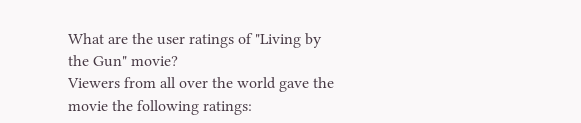What are the user ratings of "Living by the Gun" movie?
Viewers from all over the world gave the movie the following ratings: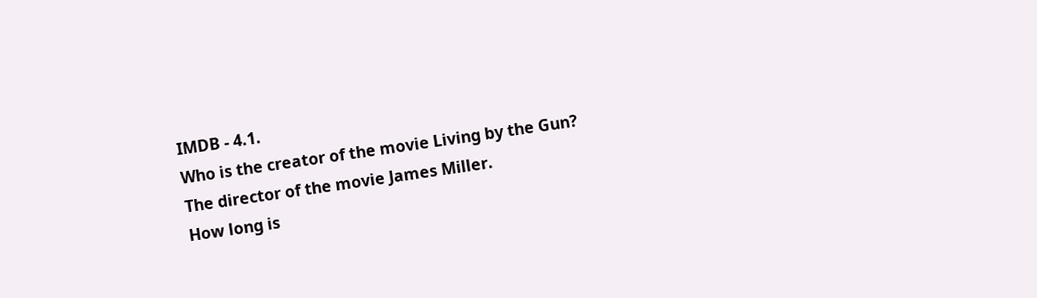IMDB - 4.1.
Who is the creator of the movie Living by the Gun?
The director of the movie James Miller.
How long is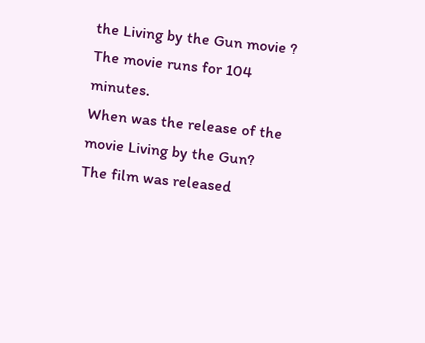the Living by the Gun movie ?
The movie runs for 104 minutes.
When was the release of the movie Living by the Gun?
The film was released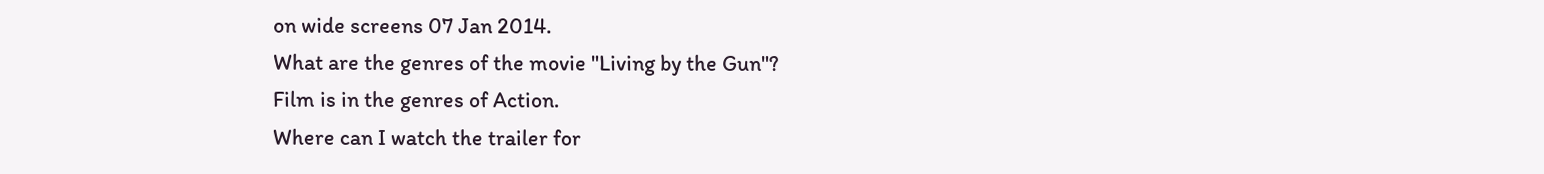on wide screens 07 Jan 2014.
What are the genres of the movie "Living by the Gun"?
Film is in the genres of Action.
Where can I watch the trailer for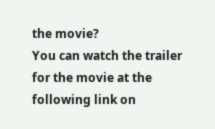the movie?
You can watch the trailer for the movie at the following link on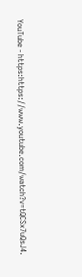YouTube - https:https://www.youtube.com/watch?v=tQCSx7uQsJ4.